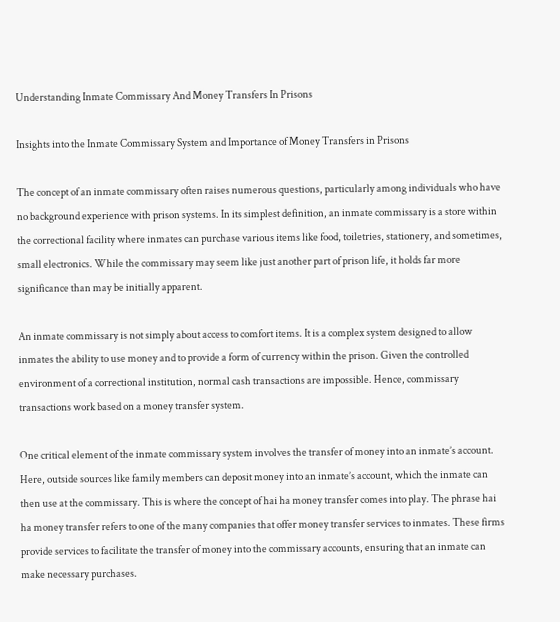Understanding Inmate Commissary And Money Transfers In Prisons

Insights into the Inmate Commissary System and Importance of Money Transfers in Prisons

The concept of an inmate commissary often raises numerous questions, particularly among individuals who have no background experience with prison systems. In its simplest definition, an inmate commissary is a store within the correctional facility where inmates can purchase various items like food, toiletries, stationery, and sometimes, small electronics. While the commissary may seem like just another part of prison life, it holds far more significance than may be initially apparent.

An inmate commissary is not simply about access to comfort items. It is a complex system designed to allow inmates the ability to use money and to provide a form of currency within the prison. Given the controlled environment of a correctional institution, normal cash transactions are impossible. Hence, commissary transactions work based on a money transfer system.

One critical element of the inmate commissary system involves the transfer of money into an inmate’s account. Here, outside sources like family members can deposit money into an inmate’s account, which the inmate can then use at the commissary. This is where the concept of hai ha money transfer comes into play. The phrase hai ha money transfer refers to one of the many companies that offer money transfer services to inmates. These firms provide services to facilitate the transfer of money into the commissary accounts, ensuring that an inmate can make necessary purchases.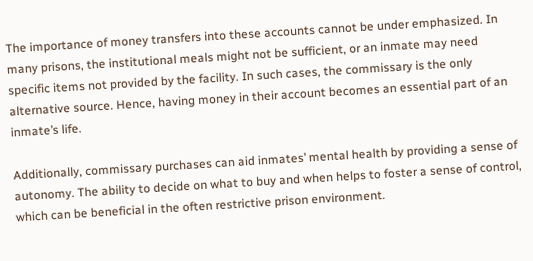The importance of money transfers into these accounts cannot be under emphasized. In many prisons, the institutional meals might not be sufficient, or an inmate may need specific items not provided by the facility. In such cases, the commissary is the only alternative source. Hence, having money in their account becomes an essential part of an inmate’s life.

Additionally, commissary purchases can aid inmates’ mental health by providing a sense of autonomy. The ability to decide on what to buy and when helps to foster a sense of control, which can be beneficial in the often restrictive prison environment.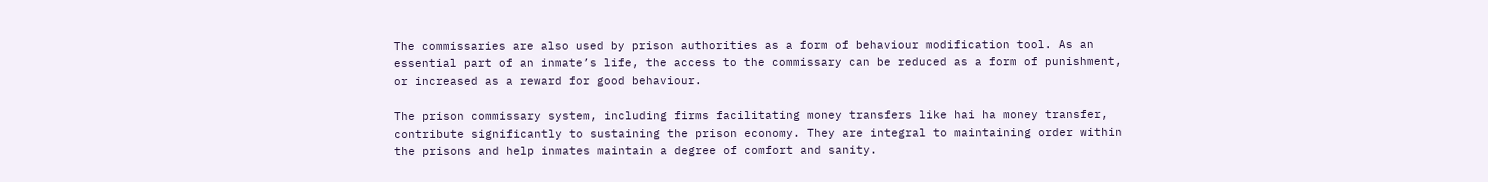The commissaries are also used by prison authorities as a form of behaviour modification tool. As an essential part of an inmate’s life, the access to the commissary can be reduced as a form of punishment, or increased as a reward for good behaviour.

The prison commissary system, including firms facilitating money transfers like hai ha money transfer, contribute significantly to sustaining the prison economy. They are integral to maintaining order within the prisons and help inmates maintain a degree of comfort and sanity.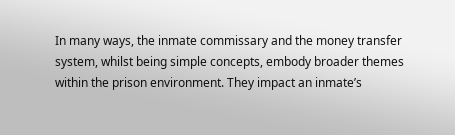In many ways, the inmate commissary and the money transfer system, whilst being simple concepts, embody broader themes within the prison environment. They impact an inmate’s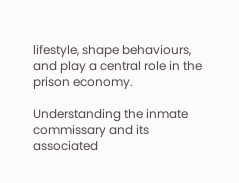lifestyle, shape behaviours, and play a central role in the prison economy.

Understanding the inmate commissary and its associated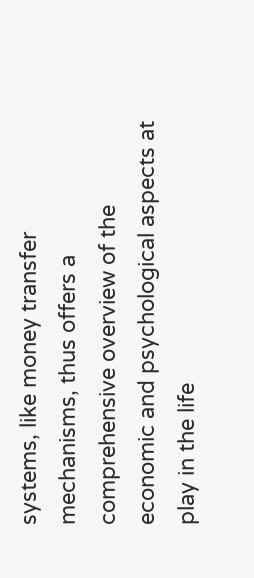systems, like money transfer mechanisms, thus offers a comprehensive overview of the economic and psychological aspects at play in the life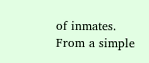of inmates. From a simple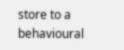store to a behavioural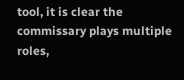tool, it is clear the commissary plays multiple roles,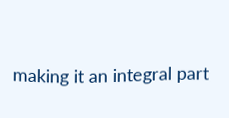making it an integral part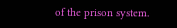of the prison system.